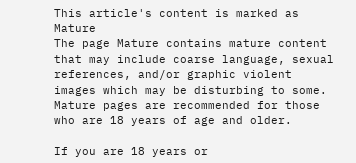This article's content is marked as Mature
The page Mature contains mature content that may include coarse language, sexual references, and/or graphic violent images which may be disturbing to some. Mature pages are recommended for those who are 18 years of age and older.

If you are 18 years or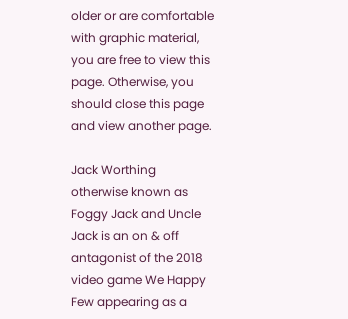older or are comfortable with graphic material, you are free to view this page. Otherwise, you should close this page and view another page.

Jack Worthing otherwise known as Foggy Jack and Uncle Jack is an on & off antagonist of the 2018 video game We Happy Few appearing as a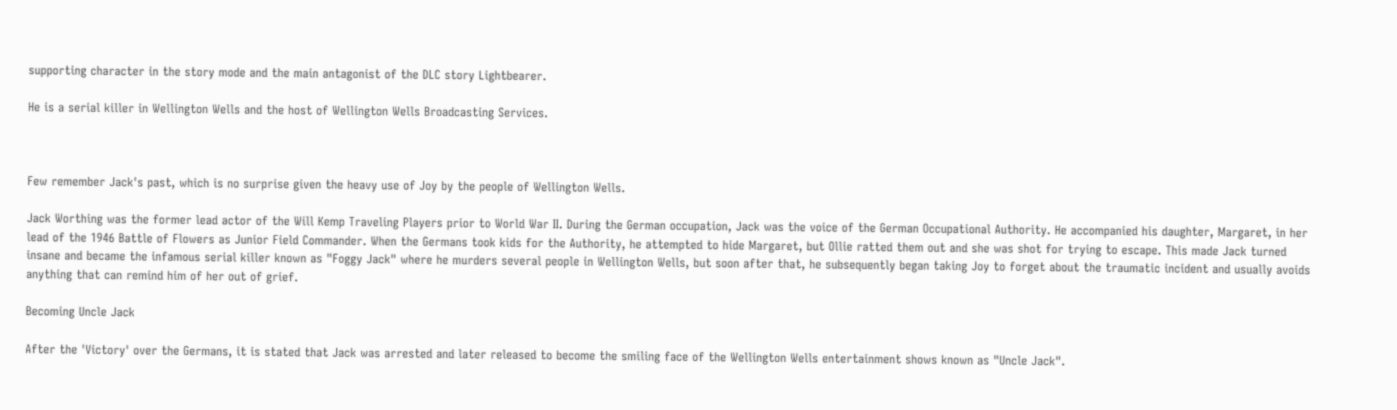supporting character in the story mode and the main antagonist of the DLC story Lightbearer.

He is a serial killer in Wellington Wells and the host of Wellington Wells Broadcasting Services.



Few remember Jack's past, which is no surprise given the heavy use of Joy by the people of Wellington Wells.

Jack Worthing was the former lead actor of the Will Kemp Traveling Players prior to World War II. During the German occupation, Jack was the voice of the German Occupational Authority. He accompanied his daughter, Margaret, in her lead of the 1946 Battle of Flowers as Junior Field Commander. When the Germans took kids for the Authority, he attempted to hide Margaret, but Ollie ratted them out and she was shot for trying to escape. This made Jack turned insane and became the infamous serial killer known as "Foggy Jack" where he murders several people in Wellington Wells, but soon after that, he subsequently began taking Joy to forget about the traumatic incident and usually avoids anything that can remind him of her out of grief.

Becoming Uncle Jack

After the 'Victory' over the Germans, it is stated that Jack was arrested and later released to become the smiling face of the Wellington Wells entertainment shows known as "Uncle Jack".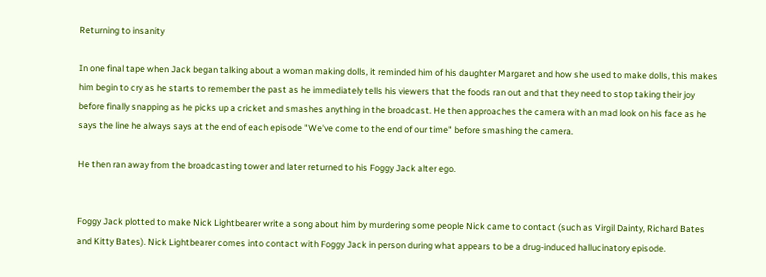Returning to insanity

In one final tape when Jack began talking about a woman making dolls, it reminded him of his daughter Margaret and how she used to make dolls, this makes him begin to cry as he starts to remember the past as he immediately tells his viewers that the foods ran out and that they need to stop taking their joy before finally snapping as he picks up a cricket and smashes anything in the broadcast. He then approaches the camera with an mad look on his face as he says the line he always says at the end of each episode "We've come to the end of our time" before smashing the camera.

He then ran away from the broadcasting tower and later returned to his Foggy Jack alter ego.


Foggy Jack plotted to make Nick Lightbearer write a song about him by murdering some people Nick came to contact (such as Virgil Dainty, Richard Bates and Kitty Bates). Nick Lightbearer comes into contact with Foggy Jack in person during what appears to be a drug-induced hallucinatory episode.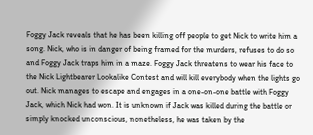Foggy Jack reveals that he has been killing off people to get Nick to write him a song. Nick, who is in danger of being framed for the murders, refuses to do so and Foggy Jack traps him in a maze. Foggy Jack threatens to wear his face to the Nick Lightbearer Lookalike Contest and will kill everybody when the lights go out. Nick manages to escape and engages in a one-on-one battle with Foggy Jack, which Nick had won. It is unknown if Jack was killed during the battle or simply knocked unconscious, nonetheless, he was taken by the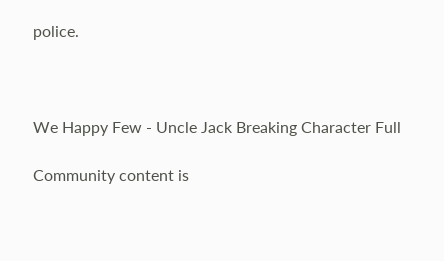police.



We Happy Few - Uncle Jack Breaking Character Full

Community content is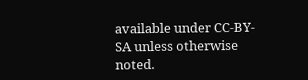available under CC-BY-SA unless otherwise noted.